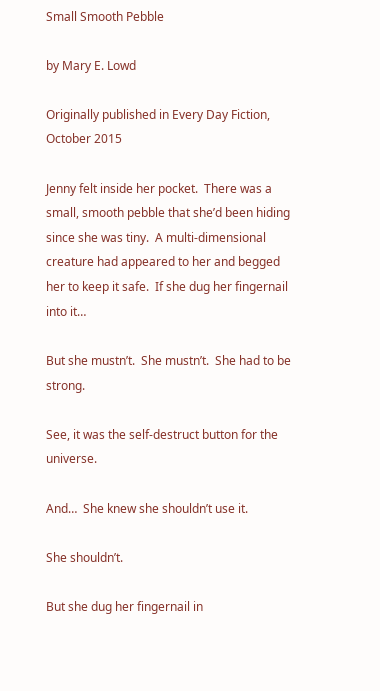Small Smooth Pebble

by Mary E. Lowd

Originally published in Every Day Fiction, October 2015

Jenny felt inside her pocket.  There was a small, smooth pebble that she’d been hiding since she was tiny.  A multi-dimensional creature had appeared to her and begged her to keep it safe.  If she dug her fingernail into it…

But she mustn’t.  She mustn’t.  She had to be strong.

See, it was the self-destruct button for the universe.

And…  She knew she shouldn’t use it.

She shouldn’t.

But she dug her fingernail in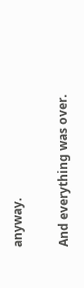anyway.

And everything was over.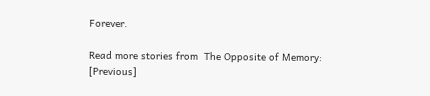Forever.

Read more stories from  The Opposite of Memory:
[Previous]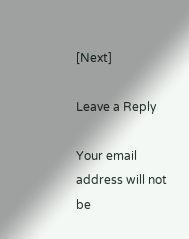[Next]

Leave a Reply

Your email address will not be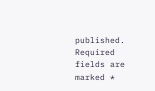published. Required fields are marked *